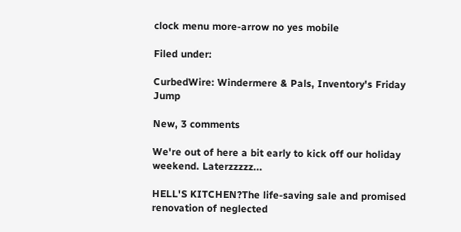clock menu more-arrow no yes mobile

Filed under:

CurbedWire: Windermere & Pals, Inventory's Friday Jump

New, 3 comments

We're out of here a bit early to kick off our holiday weekend. Laterzzzzz...

HELL'S KITCHEN?The life-saving sale and promised renovation of neglected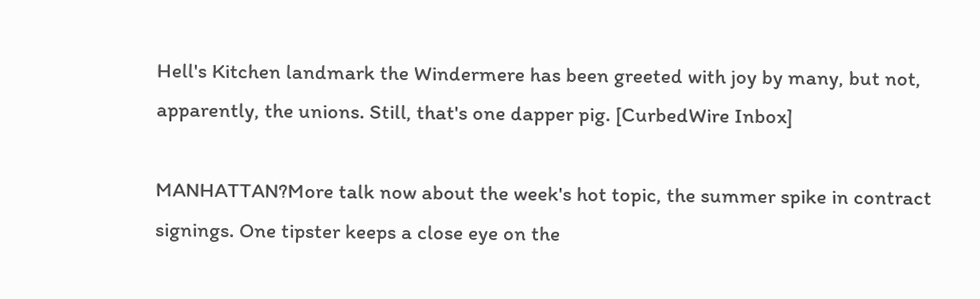Hell's Kitchen landmark the Windermere has been greeted with joy by many, but not, apparently, the unions. Still, that's one dapper pig. [CurbedWire Inbox]

MANHATTAN?More talk now about the week's hot topic, the summer spike in contract signings. One tipster keeps a close eye on the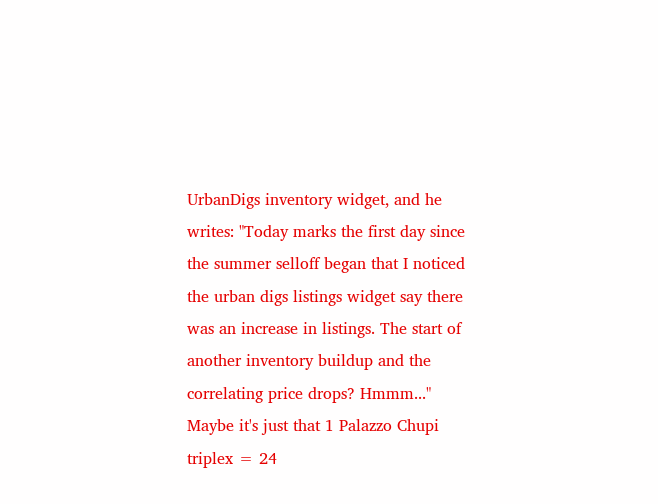UrbanDigs inventory widget, and he writes: "Today marks the first day since the summer selloff began that I noticed the urban digs listings widget say there was an increase in listings. The start of another inventory buildup and the correlating price drops? Hmmm..." Maybe it's just that 1 Palazzo Chupi triplex = 24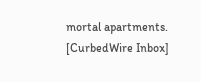mortal apartments. [CurbedWire Inbox]